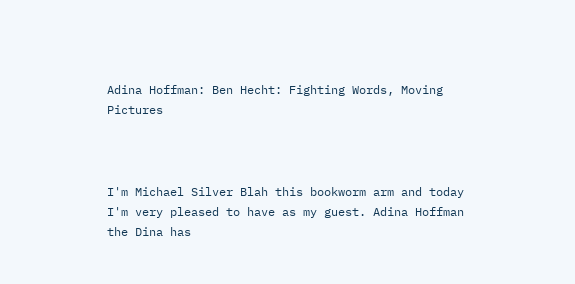Adina Hoffman: Ben Hecht: Fighting Words, Moving Pictures



I'm Michael Silver Blah this bookworm arm and today I'm very pleased to have as my guest. Adina Hoffman the Dina has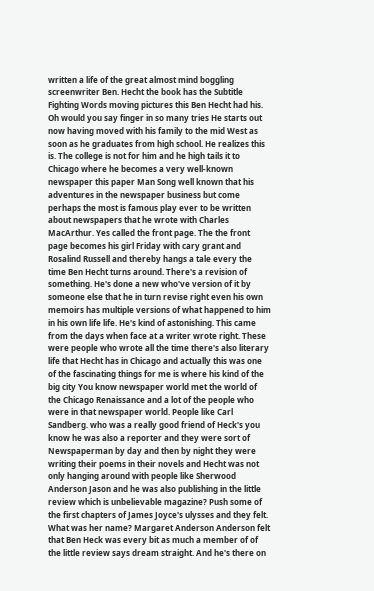written a life of the great almost mind boggling screenwriter Ben. Hecht the book has the Subtitle Fighting Words moving pictures this Ben Hecht had his. Oh would you say finger in so many tries He starts out now having moved with his family to the mid West as soon as he graduates from high school. He realizes this is. The college is not for him and he high tails it to Chicago where he becomes a very well-known newspaper this paper Man Song well known that his adventures in the newspaper business but come perhaps the most is famous play ever to be written about newspapers that he wrote with Charles MacArthur. Yes called the front page. The the front page becomes his girl Friday with cary grant and Rosalind Russell and thereby hangs a tale every the time Ben Hecht turns around. There's a revision of something. He's done a new who've version of it by someone else that he in turn revise right even his own memoirs has multiple versions of what happened to him in his own life life. He's kind of astonishing. This came from the days when face at a writer wrote right. These were people who wrote all the time there's also literary life that Hecht has in Chicago and actually this was one of the fascinating things for me is where his kind of the big city You know newspaper world met the world of the Chicago Renaissance and a lot of the people who were in that newspaper world. People like Carl Sandberg. who was a really good friend of Heck's you know he was also a reporter and they were sort of Newspaperman by day and then by night they were writing their poems in their novels and Hecht was not only hanging around with people like Sherwood Anderson Jason and he was also publishing in the little review which is unbelievable magazine? Push some of the first chapters of James Joyce's ulysses and they felt. What was her name? Margaret Anderson Anderson felt that Ben Heck was every bit as much a member of of the little review says dream straight. And he's there on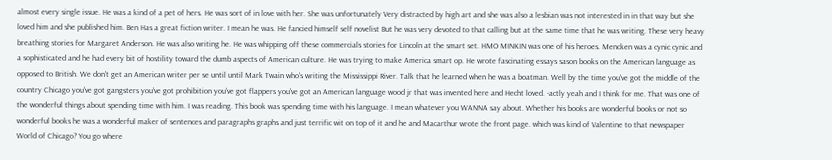almost every single issue. He was a kind of a pet of hers. He was sort of in love with her. She was unfortunately Very distracted by high art and she was also a lesbian was not interested in in that way but she loved him and she published him. Ben Has a great fiction writer. I mean he was. He fancied himself self novelist But he was very devoted to that calling but at the same time that he was writing. These very heavy breathing stories for Margaret Anderson. He was also writing he. He was whipping off these commercials stories for Lincoln at the smart set. HMO MINKIN was one of his heroes. Mencken was a cynic cynic and a sophisticated and he had every bit of hostility toward the dumb aspects of American culture. He was trying to make America smart op. He wrote fascinating essays sason books on the American language as opposed to British. We don't get an American writer per se until until Mark Twain who's writing the Mississippi River. Talk that he learned when he was a boatman. Well by the time you've got the middle of the country Chicago you've got gangsters you've got prohibition you've got flappers you've got an American language wood jr that was invented here and Hecht loved. -actly yeah and I think for me. That was one of the wonderful things about spending time with him. I was reading. This book was spending time with his language. I mean whatever you WANNA say about. Whether his books are wonderful books or not so wonderful books he was a wonderful maker of sentences and paragraphs graphs and just terrific wit on top of it and he and Macarthur wrote the front page. which was kind of Valentine to that newspaper World of Chicago? You go where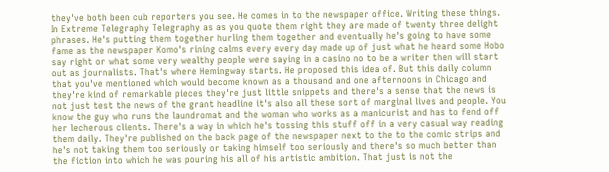they've both been cub reporters you see. He comes in to the newspaper office. Writing these things. In Extreme Telegraphy Telegraphy as as you quote them right they are made of twenty three delight phrases. He's putting them together hurling them together and eventually he's going to have some fame as the newspaper Komo's rining calms every every day made up of just what he heard some Hobo say right or what some very wealthy people were saying in a casino no to be a writer then will start out as journalists. That's where Hemingway starts. He proposed this idea of. But this daily column that you've mentioned which would become known as a thousand and one afternoons in Chicago and they're kind of remarkable pieces they're just little snippets and there's a sense that the news is not just test the news of the grant headline it's also all these sort of marginal lives and people. You know the guy who runs the laundromat and the woman who works as a manicurist and has to fend off her lecherous clients. There's a way in which he's tossing this stuff off in a very casual way reading them daily. They're published on the back page of the newspaper next to the to the comic strips and he's not taking them too seriously or taking himself too seriously and there's so much better than the fiction into which he was pouring his all of his artistic ambition. That just is not the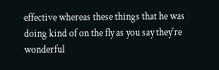effective whereas these things that he was doing kind of on the fly as you say they're wonderful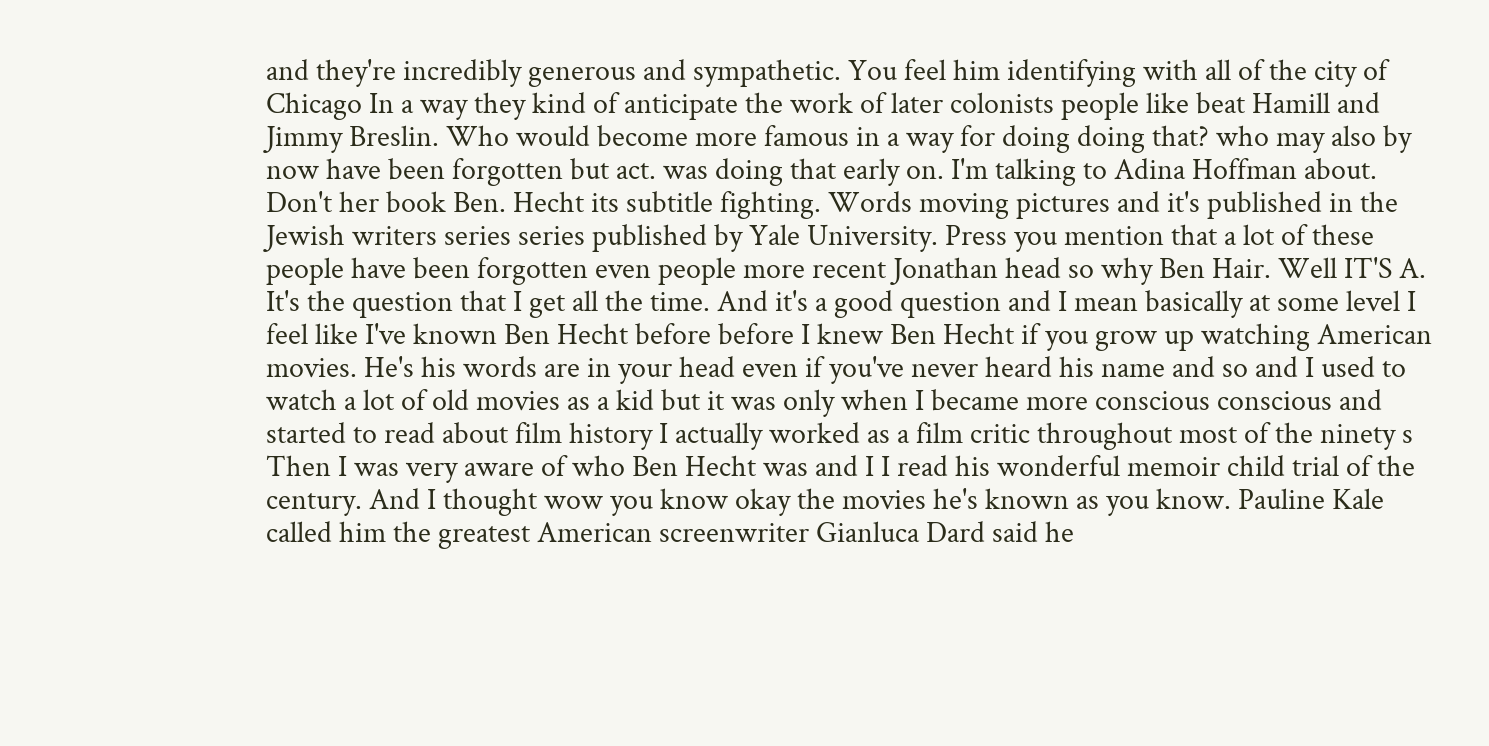and they're incredibly generous and sympathetic. You feel him identifying with all of the city of Chicago In a way they kind of anticipate the work of later colonists people like beat Hamill and Jimmy Breslin. Who would become more famous in a way for doing doing that? who may also by now have been forgotten but act. was doing that early on. I'm talking to Adina Hoffman about. Don't her book Ben. Hecht its subtitle fighting. Words moving pictures and it's published in the Jewish writers series series published by Yale University. Press you mention that a lot of these people have been forgotten even people more recent Jonathan head so why Ben Hair. Well IT'S A. It's the question that I get all the time. And it's a good question and I mean basically at some level I feel like I've known Ben Hecht before before I knew Ben Hecht if you grow up watching American movies. He's his words are in your head even if you've never heard his name and so and I used to watch a lot of old movies as a kid but it was only when I became more conscious conscious and started to read about film history I actually worked as a film critic throughout most of the ninety s Then I was very aware of who Ben Hecht was and I I read his wonderful memoir child trial of the century. And I thought wow you know okay the movies he's known as you know. Pauline Kale called him the greatest American screenwriter Gianluca Dard said he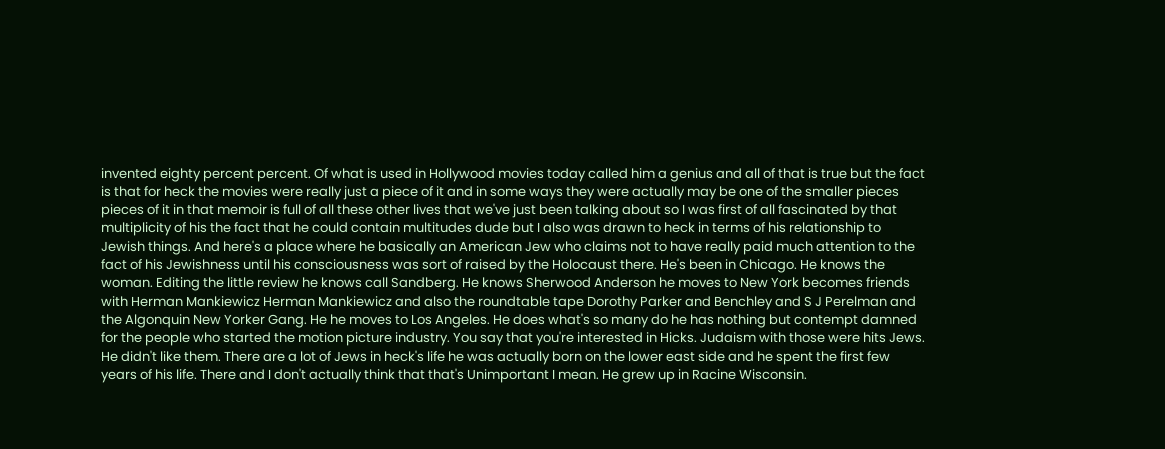invented eighty percent percent. Of what is used in Hollywood movies today called him a genius and all of that is true but the fact is that for heck the movies were really just a piece of it and in some ways they were actually may be one of the smaller pieces pieces of it in that memoir is full of all these other lives that we've just been talking about so I was first of all fascinated by that multiplicity of his the fact that he could contain multitudes dude but I also was drawn to heck in terms of his relationship to Jewish things. And here's a place where he basically an American Jew who claims not to have really paid much attention to the fact of his Jewishness until his consciousness was sort of raised by the Holocaust there. He's been in Chicago. He knows the woman. Editing the little review he knows call Sandberg. He knows Sherwood Anderson he moves to New York becomes friends with Herman Mankiewicz Herman Mankiewicz and also the roundtable tape Dorothy Parker and Benchley and S J Perelman and the Algonquin New Yorker Gang. He he moves to Los Angeles. He does what's so many do he has nothing but contempt damned for the people who started the motion picture industry. You say that you're interested in Hicks. Judaism with those were hits Jews. He didn't like them. There are a lot of Jews in heck's life he was actually born on the lower east side and he spent the first few years of his life. There and I don't actually think that that's Unimportant I mean. He grew up in Racine Wisconsin.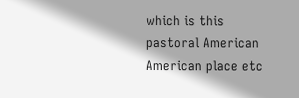which is this pastoral American American place etc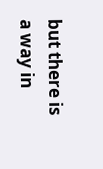but there is a way in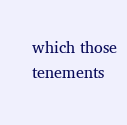which those tenements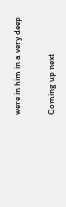were in him in a very deep

Coming up next